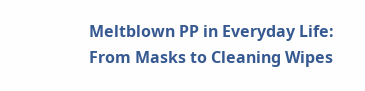Meltblown PP in Everyday Life: From Masks to Cleaning Wipes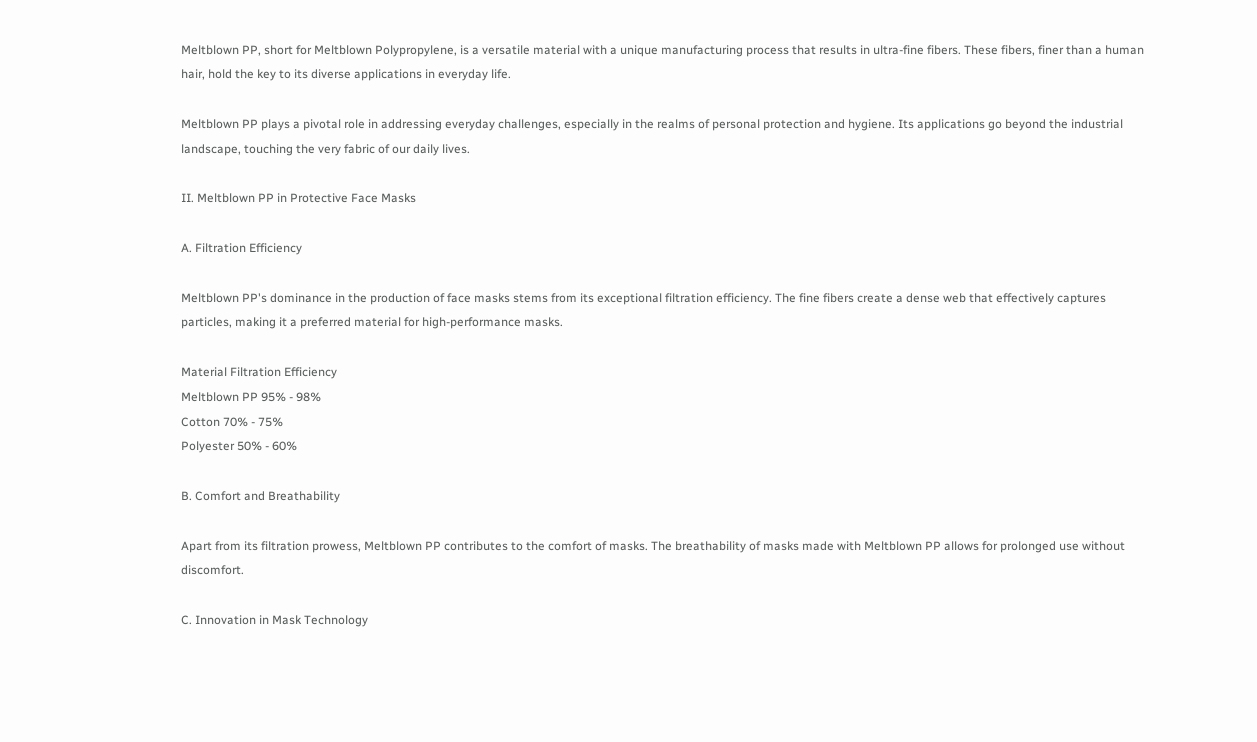Meltblown PP, short for Meltblown Polypropylene, is a versatile material with a unique manufacturing process that results in ultra-fine fibers. These fibers, finer than a human hair, hold the key to its diverse applications in everyday life.

Meltblown PP plays a pivotal role in addressing everyday challenges, especially in the realms of personal protection and hygiene. Its applications go beyond the industrial landscape, touching the very fabric of our daily lives.

II. Meltblown PP in Protective Face Masks

A. Filtration Efficiency

Meltblown PP's dominance in the production of face masks stems from its exceptional filtration efficiency. The fine fibers create a dense web that effectively captures particles, making it a preferred material for high-performance masks.

Material Filtration Efficiency
Meltblown PP 95% - 98%
Cotton 70% - 75%
Polyester 50% - 60%

B. Comfort and Breathability

Apart from its filtration prowess, Meltblown PP contributes to the comfort of masks. The breathability of masks made with Meltblown PP allows for prolonged use without discomfort.

C. Innovation in Mask Technology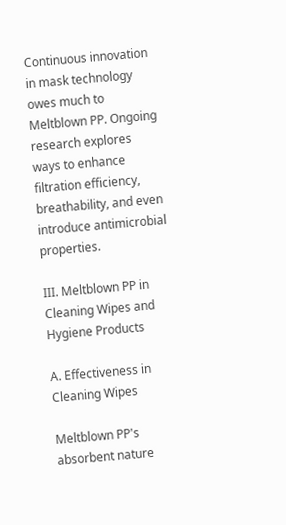Continuous innovation in mask technology owes much to Meltblown PP. Ongoing research explores ways to enhance filtration efficiency, breathability, and even introduce antimicrobial properties.

III. Meltblown PP in Cleaning Wipes and Hygiene Products

A. Effectiveness in Cleaning Wipes

Meltblown PP's absorbent nature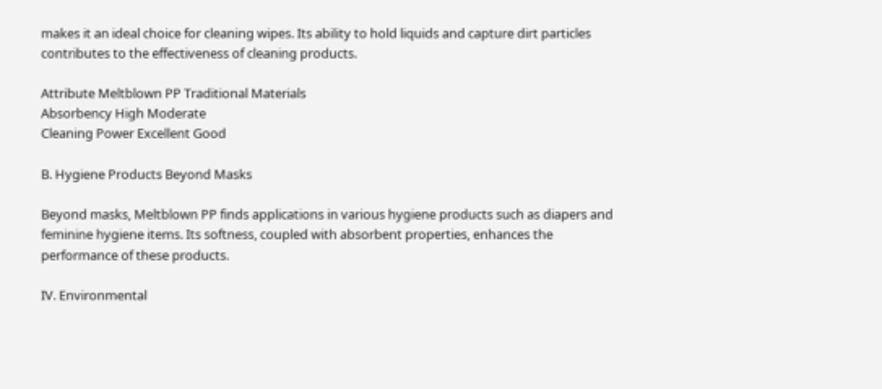makes it an ideal choice for cleaning wipes. Its ability to hold liquids and capture dirt particles contributes to the effectiveness of cleaning products.

Attribute Meltblown PP Traditional Materials
Absorbency High Moderate
Cleaning Power Excellent Good

B. Hygiene Products Beyond Masks

Beyond masks, Meltblown PP finds applications in various hygiene products such as diapers and feminine hygiene items. Its softness, coupled with absorbent properties, enhances the performance of these products.

IV. Environmental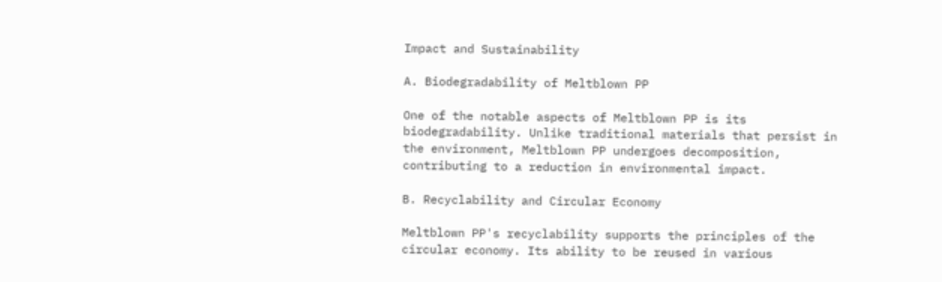Impact and Sustainability

A. Biodegradability of Meltblown PP

One of the notable aspects of Meltblown PP is its biodegradability. Unlike traditional materials that persist in the environment, Meltblown PP undergoes decomposition, contributing to a reduction in environmental impact.

B. Recyclability and Circular Economy

Meltblown PP's recyclability supports the principles of the circular economy. Its ability to be reused in various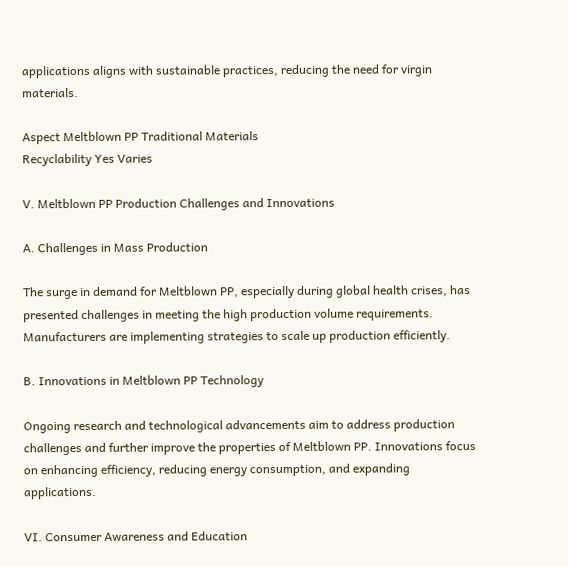applications aligns with sustainable practices, reducing the need for virgin materials.

Aspect Meltblown PP Traditional Materials
Recyclability Yes Varies

V. Meltblown PP Production Challenges and Innovations

A. Challenges in Mass Production

The surge in demand for Meltblown PP, especially during global health crises, has presented challenges in meeting the high production volume requirements. Manufacturers are implementing strategies to scale up production efficiently.

B. Innovations in Meltblown PP Technology

Ongoing research and technological advancements aim to address production challenges and further improve the properties of Meltblown PP. Innovations focus on enhancing efficiency, reducing energy consumption, and expanding applications.

VI. Consumer Awareness and Education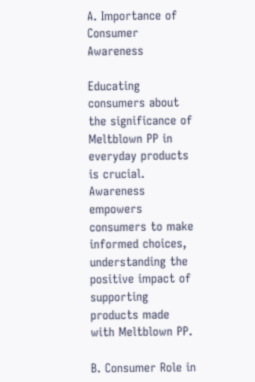A. Importance of Consumer Awareness

Educating consumers about the significance of Meltblown PP in everyday products is crucial. Awareness empowers consumers to make informed choices, understanding the positive impact of supporting products made with Meltblown PP.

B. Consumer Role in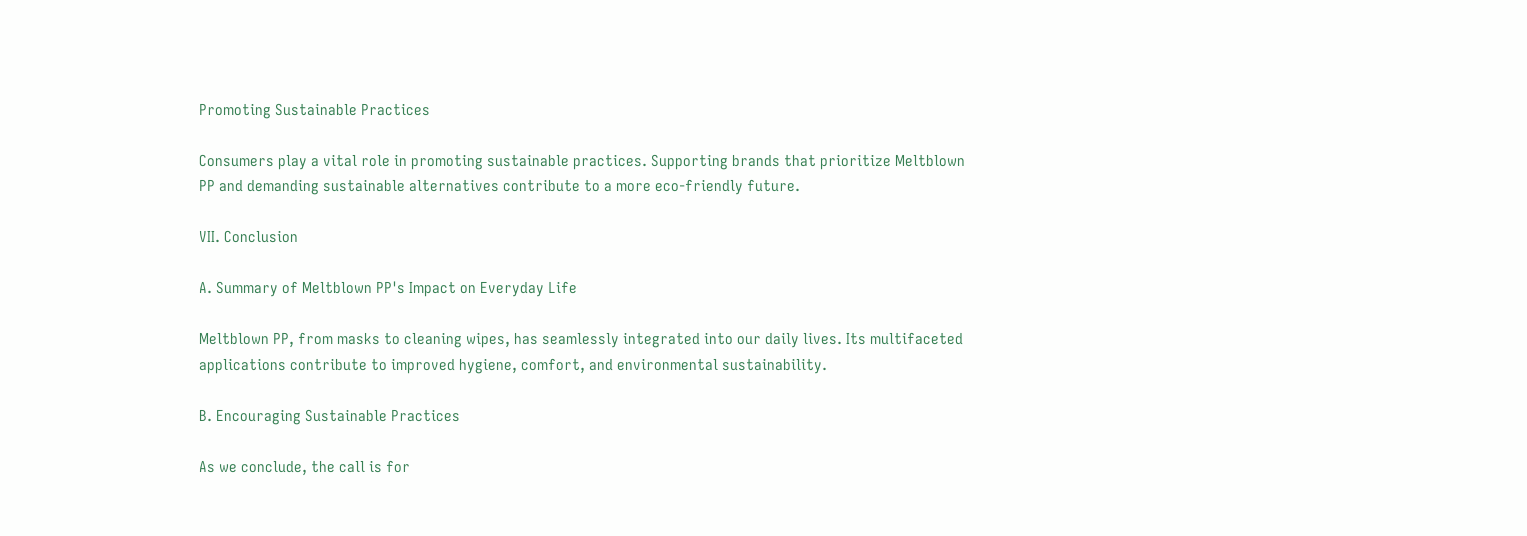Promoting Sustainable Practices

Consumers play a vital role in promoting sustainable practices. Supporting brands that prioritize Meltblown PP and demanding sustainable alternatives contribute to a more eco-friendly future.

VII. Conclusion

A. Summary of Meltblown PP's Impact on Everyday Life

Meltblown PP, from masks to cleaning wipes, has seamlessly integrated into our daily lives. Its multifaceted applications contribute to improved hygiene, comfort, and environmental sustainability.

B. Encouraging Sustainable Practices

As we conclude, the call is for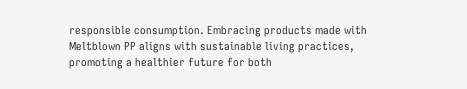responsible consumption. Embracing products made with Meltblown PP aligns with sustainable living practices, promoting a healthier future for both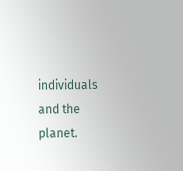individuals and the planet.